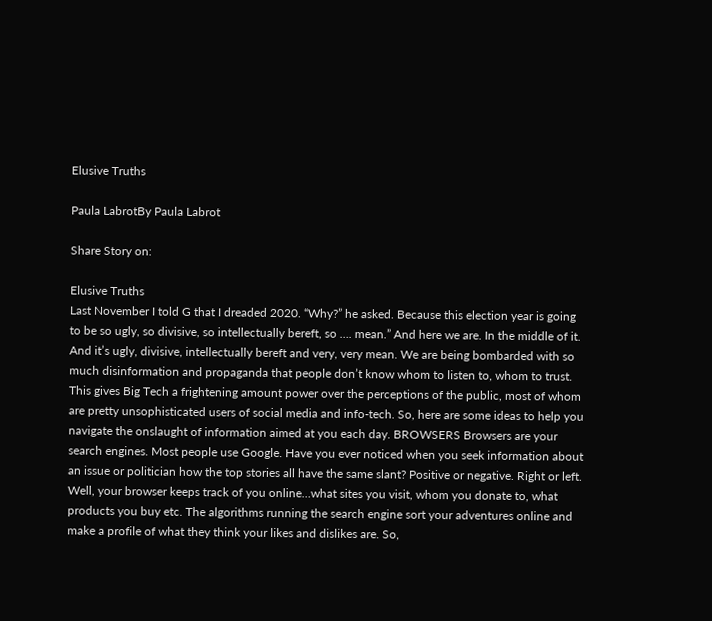Elusive Truths

Paula LabrotBy Paula Labrot

Share Story on:

Elusive Truths
Last November I told G that I dreaded 2020. “Why?” he asked. Because this election year is going to be so ugly, so divisive, so intellectually bereft, so …. mean.” And here we are. In the middle of it. And it’s ugly, divisive, intellectually bereft and very, very mean. We are being bombarded with so much disinformation and propaganda that people don’t know whom to listen to, whom to trust. This gives Big Tech a frightening amount power over the perceptions of the public, most of whom are pretty unsophisticated users of social media and info-tech. So, here are some ideas to help you navigate the onslaught of information aimed at you each day. BROWSERS Browsers are your search engines. Most people use Google. Have you ever noticed when you seek information about an issue or politician how the top stories all have the same slant? Positive or negative. Right or left. Well, your browser keeps track of you online…what sites you visit, whom you donate to, what products you buy etc. The algorithms running the search engine sort your adventures online and make a profile of what they think your likes and dislikes are. So,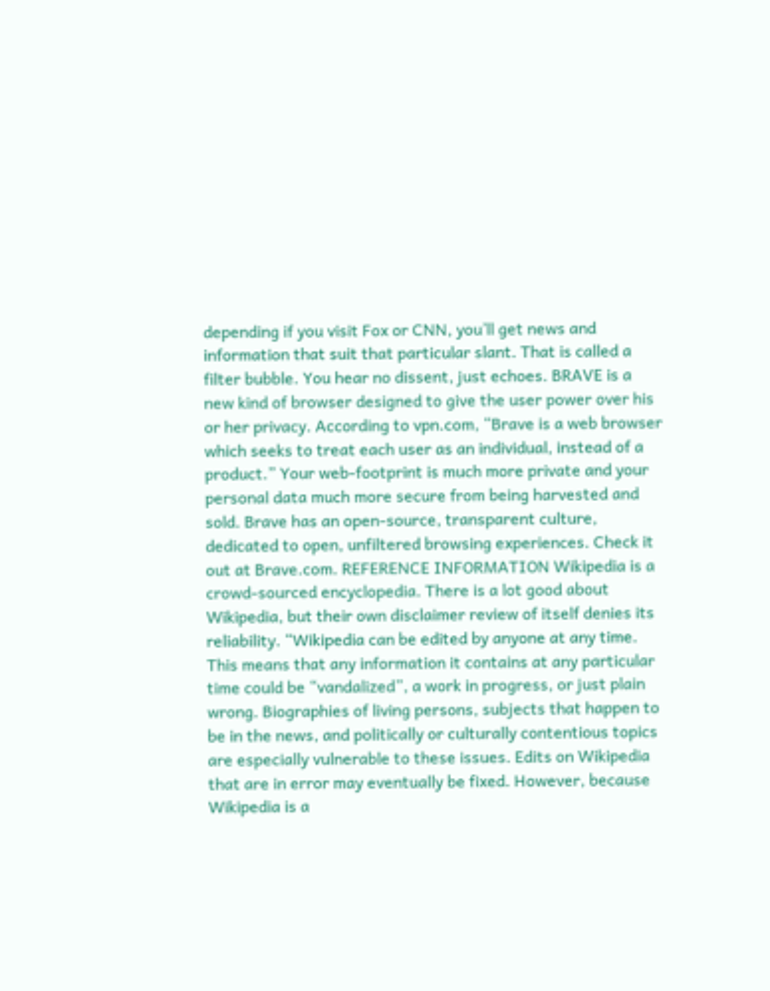depending if you visit Fox or CNN, you’ll get news and information that suit that particular slant. That is called a filter bubble. You hear no dissent, just echoes. BRAVE is a new kind of browser designed to give the user power over his or her privacy. According to vpn.com, “Brave is a web browser which seeks to treat each user as an individual, instead of a product.” Your web-footprint is much more private and your personal data much more secure from being harvested and sold. Brave has an open-source, transparent culture, dedicated to open, unfiltered browsing experiences. Check it out at Brave.com. REFERENCE INFORMATION Wikipedia is a crowd-sourced encyclopedia. There is a lot good about Wikipedia, but their own disclaimer review of itself denies its reliability. “Wikipedia can be edited by anyone at any time. This means that any information it contains at any particular time could be “vandalized”, a work in progress, or just plain wrong. Biographies of living persons, subjects that happen to be in the news, and politically or culturally contentious topics are especially vulnerable to these issues. Edits on Wikipedia that are in error may eventually be fixed. However, because Wikipedia is a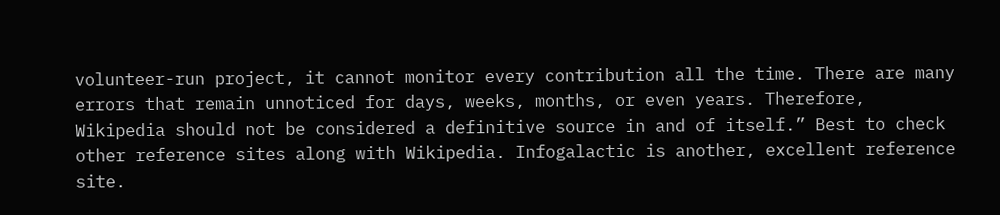volunteer-run project, it cannot monitor every contribution all the time. There are many errors that remain unnoticed for days, weeks, months, or even years. Therefore, Wikipedia should not be considered a definitive source in and of itself.” Best to check other reference sites along with Wikipedia. Infogalactic is another, excellent reference site.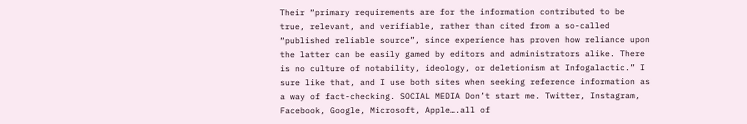Their “primary requirements are for the information contributed to be true, relevant, and verifiable, rather than cited from a so-called “published reliable source”, since experience has proven how reliance upon the latter can be easily gamed by editors and administrators alike. There is no culture of notability, ideology, or deletionism at Infogalactic.” I sure like that, and I use both sites when seeking reference information as a way of fact-checking. SOCIAL MEDIA Don’t start me. Twitter, Instagram, Facebook, Google, Microsoft, Apple….all of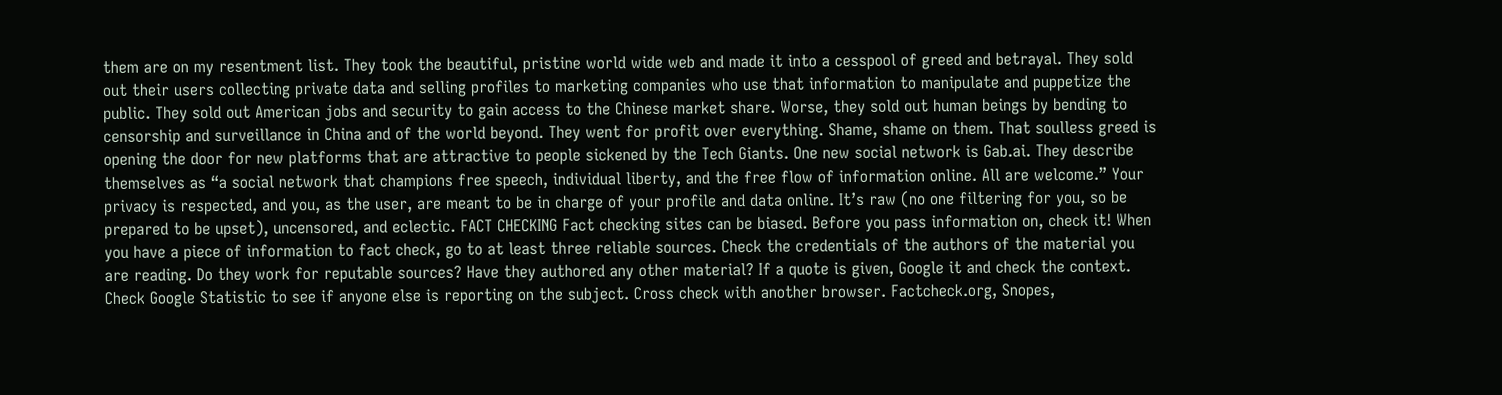them are on my resentment list. They took the beautiful, pristine world wide web and made it into a cesspool of greed and betrayal. They sold out their users collecting private data and selling profiles to marketing companies who use that information to manipulate and puppetize the public. They sold out American jobs and security to gain access to the Chinese market share. Worse, they sold out human beings by bending to censorship and surveillance in China and of the world beyond. They went for profit over everything. Shame, shame on them. That soulless greed is opening the door for new platforms that are attractive to people sickened by the Tech Giants. One new social network is Gab.ai. They describe themselves as “a social network that champions free speech, individual liberty, and the free flow of information online. All are welcome.” Your privacy is respected, and you, as the user, are meant to be in charge of your profile and data online. It’s raw (no one filtering for you, so be prepared to be upset), uncensored, and eclectic. FACT CHECKING Fact checking sites can be biased. Before you pass information on, check it! When you have a piece of information to fact check, go to at least three reliable sources. Check the credentials of the authors of the material you are reading. Do they work for reputable sources? Have they authored any other material? If a quote is given, Google it and check the context. Check Google Statistic to see if anyone else is reporting on the subject. Cross check with another browser. Factcheck.org, Snopes,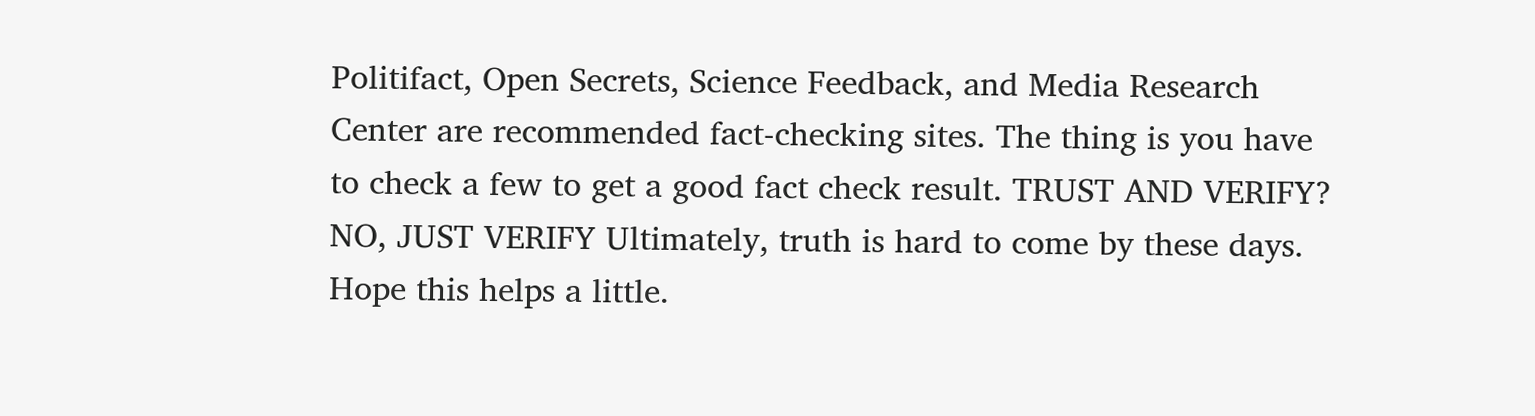Politifact, Open Secrets, Science Feedback, and Media Research Center are recommended fact-checking sites. The thing is you have to check a few to get a good fact check result. TRUST AND VERIFY? NO, JUST VERIFY Ultimately, truth is hard to come by these days. Hope this helps a little.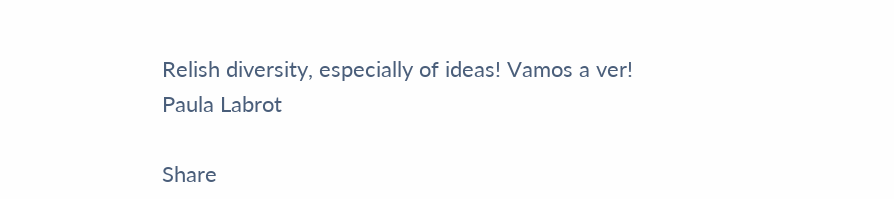Relish diversity, especially of ideas! Vamos a ver!
Paula Labrot

Share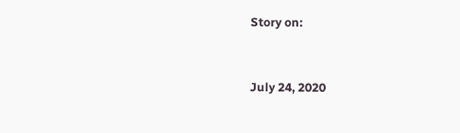Story on:



July 24, 2020